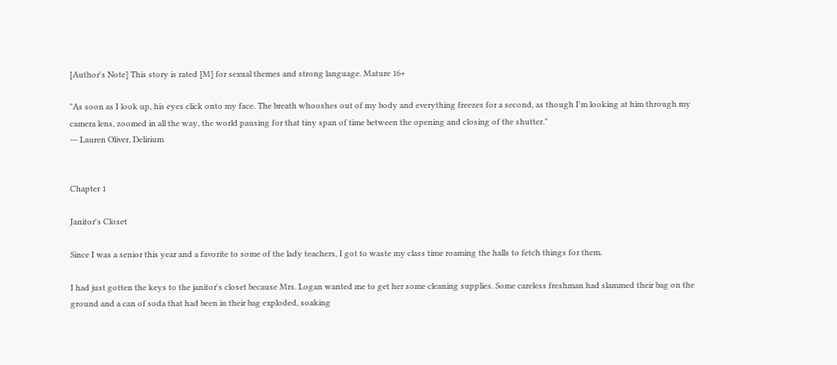[Author's Note] This story is rated [M] for sexual themes and strong language. Mature 16+

"As soon as I look up, his eyes click onto my face. The breath whooshes out of my body and everything freezes for a second, as though I'm looking at him through my camera lens, zoomed in all the way, the world pausing for that tiny span of time between the opening and closing of the shutter."
― Lauren Oliver, Delirium


Chapter 1

Janitor's Closet

Since I was a senior this year and a favorite to some of the lady teachers, I got to waste my class time roaming the halls to fetch things for them.

I had just gotten the keys to the janitor's closet because Mrs. Logan wanted me to get her some cleaning supplies. Some careless freshman had slammed their bag on the ground and a can of soda that had been in their bag exploded, soaking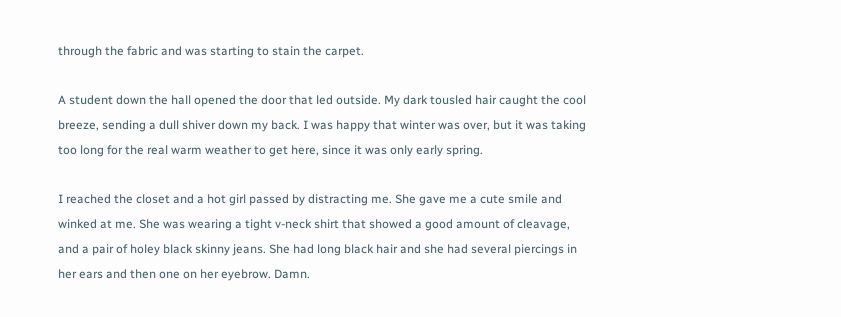through the fabric and was starting to stain the carpet.

A student down the hall opened the door that led outside. My dark tousled hair caught the cool breeze, sending a dull shiver down my back. I was happy that winter was over, but it was taking too long for the real warm weather to get here, since it was only early spring.

I reached the closet and a hot girl passed by distracting me. She gave me a cute smile and winked at me. She was wearing a tight v-neck shirt that showed a good amount of cleavage, and a pair of holey black skinny jeans. She had long black hair and she had several piercings in her ears and then one on her eyebrow. Damn.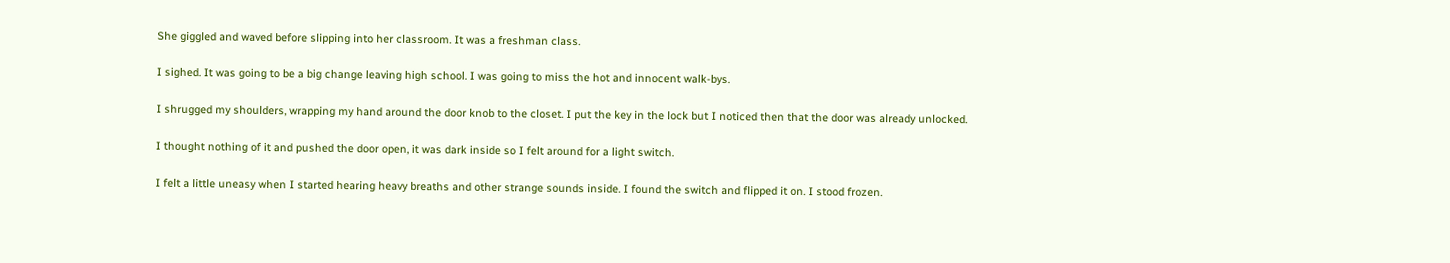She giggled and waved before slipping into her classroom. It was a freshman class.

I sighed. It was going to be a big change leaving high school. I was going to miss the hot and innocent walk-bys.

I shrugged my shoulders, wrapping my hand around the door knob to the closet. I put the key in the lock but I noticed then that the door was already unlocked.

I thought nothing of it and pushed the door open, it was dark inside so I felt around for a light switch.

I felt a little uneasy when I started hearing heavy breaths and other strange sounds inside. I found the switch and flipped it on. I stood frozen.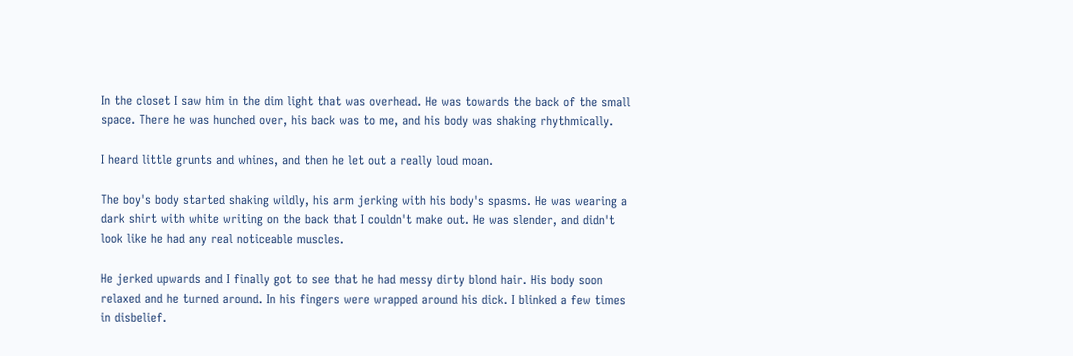In the closet I saw him in the dim light that was overhead. He was towards the back of the small space. There he was hunched over, his back was to me, and his body was shaking rhythmically.

I heard little grunts and whines, and then he let out a really loud moan.

The boy's body started shaking wildly, his arm jerking with his body's spasms. He was wearing a dark shirt with white writing on the back that I couldn't make out. He was slender, and didn't look like he had any real noticeable muscles.

He jerked upwards and I finally got to see that he had messy dirty blond hair. His body soon relaxed and he turned around. In his fingers were wrapped around his dick. I blinked a few times in disbelief.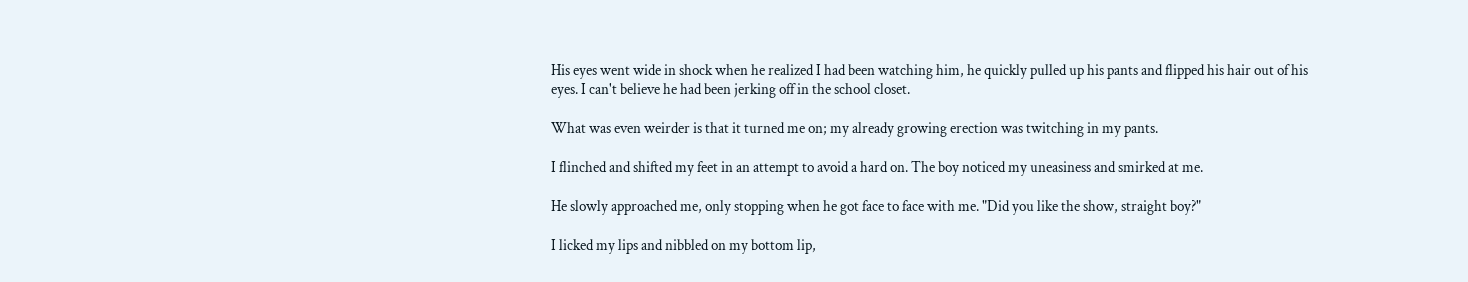His eyes went wide in shock when he realized I had been watching him, he quickly pulled up his pants and flipped his hair out of his eyes. I can't believe he had been jerking off in the school closet.

What was even weirder is that it turned me on; my already growing erection was twitching in my pants.

I flinched and shifted my feet in an attempt to avoid a hard on. The boy noticed my uneasiness and smirked at me.

He slowly approached me, only stopping when he got face to face with me. "Did you like the show, straight boy?"

I licked my lips and nibbled on my bottom lip,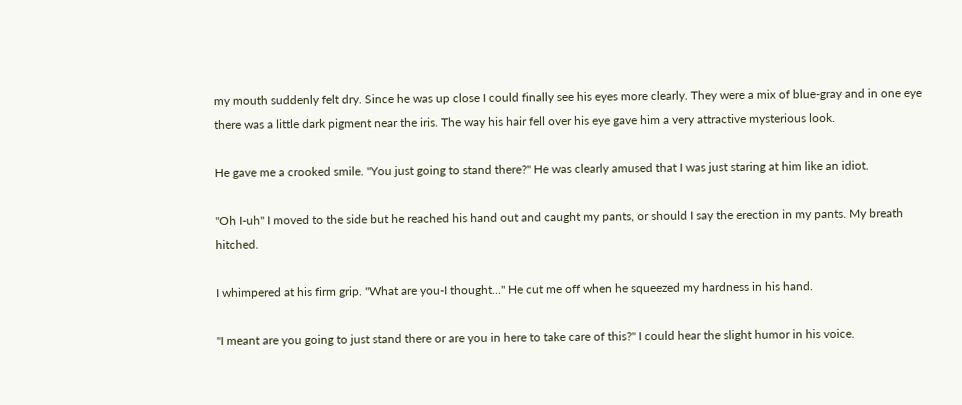my mouth suddenly felt dry. Since he was up close I could finally see his eyes more clearly. They were a mix of blue-gray and in one eye there was a little dark pigment near the iris. The way his hair fell over his eye gave him a very attractive mysterious look.

He gave me a crooked smile. "You just going to stand there?" He was clearly amused that I was just staring at him like an idiot.

"Oh I-uh" I moved to the side but he reached his hand out and caught my pants, or should I say the erection in my pants. My breath hitched.

I whimpered at his firm grip. "What are you-I thought..." He cut me off when he squeezed my hardness in his hand.

"I meant are you going to just stand there or are you in here to take care of this?" I could hear the slight humor in his voice.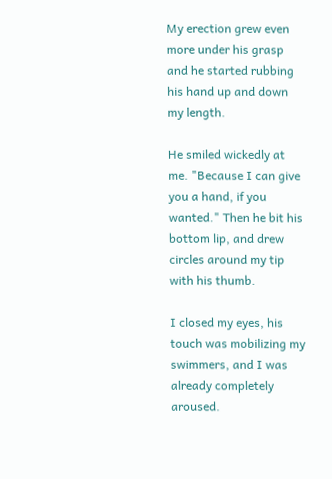My erection grew even more under his grasp and he started rubbing his hand up and down my length.

He smiled wickedly at me. "Because I can give you a hand, if you wanted." Then he bit his bottom lip, and drew circles around my tip with his thumb.

I closed my eyes, his touch was mobilizing my swimmers, and I was already completely aroused.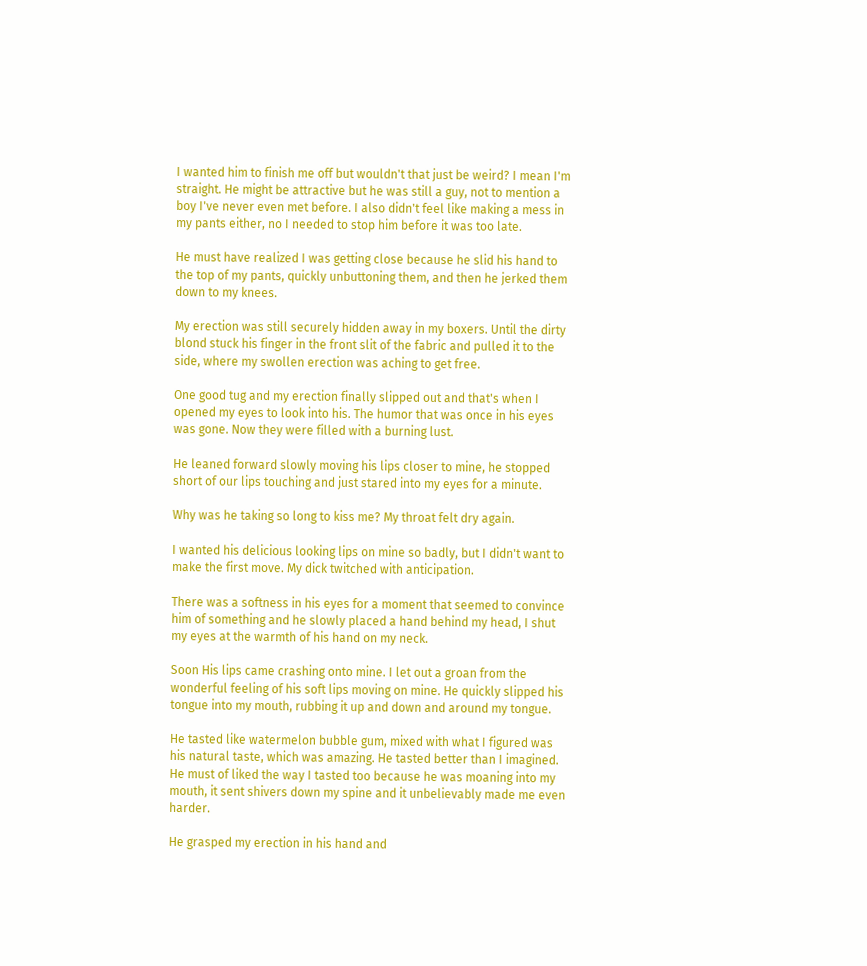I wanted him to finish me off but wouldn't that just be weird? I mean I'm straight. He might be attractive but he was still a guy, not to mention a boy I've never even met before. I also didn't feel like making a mess in my pants either, no I needed to stop him before it was too late.

He must have realized I was getting close because he slid his hand to the top of my pants, quickly unbuttoning them, and then he jerked them down to my knees.

My erection was still securely hidden away in my boxers. Until the dirty blond stuck his finger in the front slit of the fabric and pulled it to the side, where my swollen erection was aching to get free.

One good tug and my erection finally slipped out and that's when I opened my eyes to look into his. The humor that was once in his eyes was gone. Now they were filled with a burning lust.

He leaned forward slowly moving his lips closer to mine, he stopped short of our lips touching and just stared into my eyes for a minute.

Why was he taking so long to kiss me? My throat felt dry again.

I wanted his delicious looking lips on mine so badly, but I didn't want to make the first move. My dick twitched with anticipation.

There was a softness in his eyes for a moment that seemed to convince him of something and he slowly placed a hand behind my head, I shut my eyes at the warmth of his hand on my neck.

Soon His lips came crashing onto mine. I let out a groan from the wonderful feeling of his soft lips moving on mine. He quickly slipped his tongue into my mouth, rubbing it up and down and around my tongue.

He tasted like watermelon bubble gum, mixed with what I figured was his natural taste, which was amazing. He tasted better than I imagined. He must of liked the way I tasted too because he was moaning into my mouth, it sent shivers down my spine and it unbelievably made me even harder.

He grasped my erection in his hand and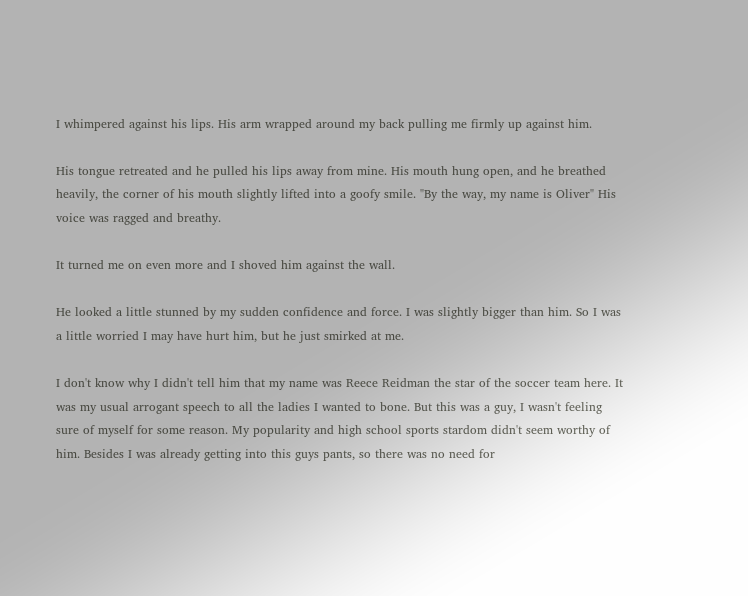I whimpered against his lips. His arm wrapped around my back pulling me firmly up against him.

His tongue retreated and he pulled his lips away from mine. His mouth hung open, and he breathed heavily, the corner of his mouth slightly lifted into a goofy smile. "By the way, my name is Oliver" His voice was ragged and breathy.

It turned me on even more and I shoved him against the wall.

He looked a little stunned by my sudden confidence and force. I was slightly bigger than him. So I was a little worried I may have hurt him, but he just smirked at me.

I don't know why I didn't tell him that my name was Reece Reidman the star of the soccer team here. It was my usual arrogant speech to all the ladies I wanted to bone. But this was a guy, I wasn't feeling sure of myself for some reason. My popularity and high school sports stardom didn't seem worthy of him. Besides I was already getting into this guys pants, so there was no need for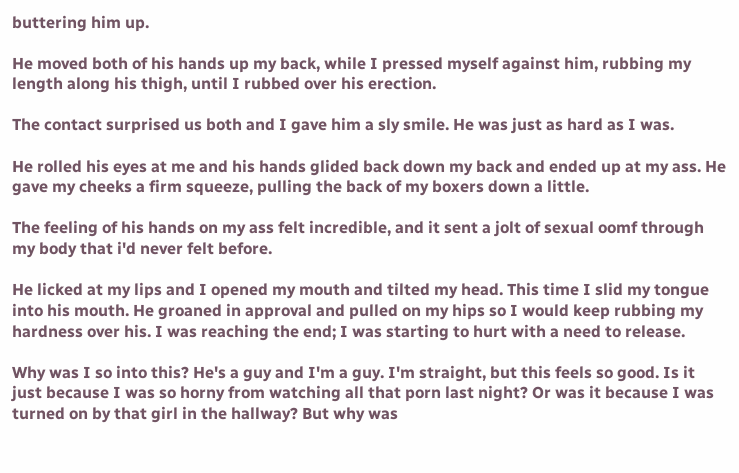buttering him up.

He moved both of his hands up my back, while I pressed myself against him, rubbing my length along his thigh, until I rubbed over his erection.

The contact surprised us both and I gave him a sly smile. He was just as hard as I was.

He rolled his eyes at me and his hands glided back down my back and ended up at my ass. He gave my cheeks a firm squeeze, pulling the back of my boxers down a little.

The feeling of his hands on my ass felt incredible, and it sent a jolt of sexual oomf through my body that i'd never felt before.

He licked at my lips and I opened my mouth and tilted my head. This time I slid my tongue into his mouth. He groaned in approval and pulled on my hips so I would keep rubbing my hardness over his. I was reaching the end; I was starting to hurt with a need to release.

Why was I so into this? He's a guy and I'm a guy. I'm straight, but this feels so good. Is it just because I was so horny from watching all that porn last night? Or was it because I was turned on by that girl in the hallway? But why was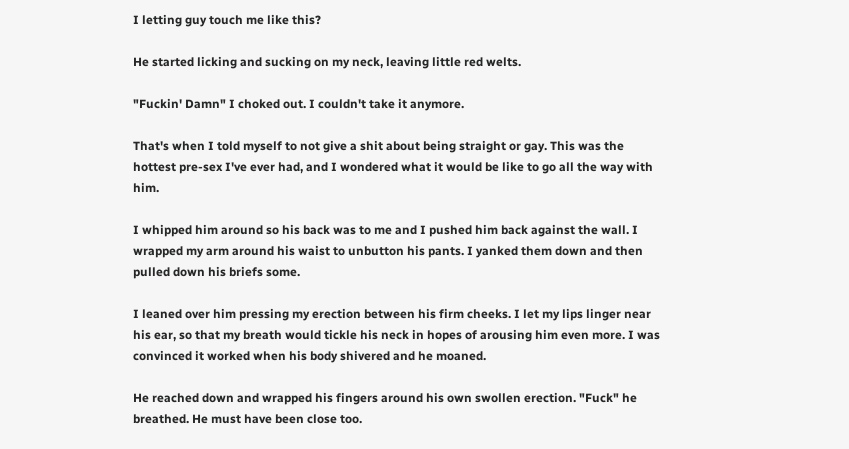I letting guy touch me like this?

He started licking and sucking on my neck, leaving little red welts.

"Fuckin' Damn" I choked out. I couldn't take it anymore.

That's when I told myself to not give a shit about being straight or gay. This was the hottest pre-sex I've ever had, and I wondered what it would be like to go all the way with him.

I whipped him around so his back was to me and I pushed him back against the wall. I wrapped my arm around his waist to unbutton his pants. I yanked them down and then pulled down his briefs some.

I leaned over him pressing my erection between his firm cheeks. I let my lips linger near his ear, so that my breath would tickle his neck in hopes of arousing him even more. I was convinced it worked when his body shivered and he moaned.

He reached down and wrapped his fingers around his own swollen erection. "Fuck" he breathed. He must have been close too.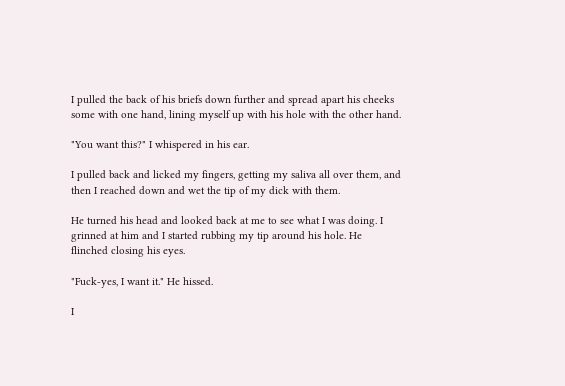I pulled the back of his briefs down further and spread apart his cheeks some with one hand, lining myself up with his hole with the other hand.

"You want this?" I whispered in his ear.

I pulled back and licked my fingers, getting my saliva all over them, and then I reached down and wet the tip of my dick with them.

He turned his head and looked back at me to see what I was doing. I grinned at him and I started rubbing my tip around his hole. He flinched closing his eyes.

"Fuck-yes, I want it." He hissed.

I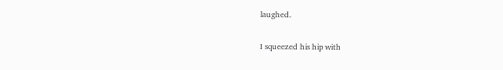laughed.

I squeezed his hip with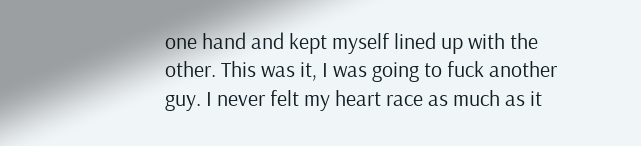one hand and kept myself lined up with the other. This was it, I was going to fuck another guy. I never felt my heart race as much as it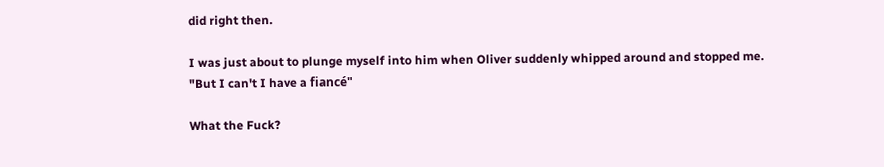did right then.

I was just about to plunge myself into him when Oliver suddenly whipped around and stopped me. "But I can't I have a fiancé"

What the Fuck?